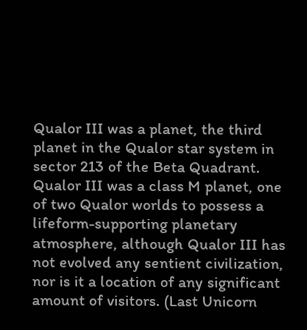Qualor III was a planet, the third planet in the Qualor star system in sector 213 of the Beta Quadrant. Qualor III was a class M planet, one of two Qualor worlds to possess a lifeform-supporting planetary atmosphere, although Qualor III has not evolved any sentient civilization, nor is it a location of any significant amount of visitors. (Last Unicorn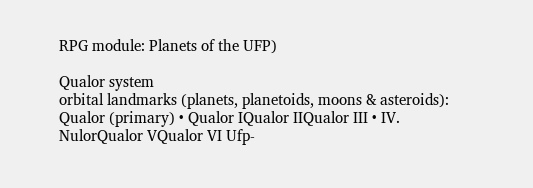RPG module: Planets of the UFP)

Qualor system
orbital landmarks (planets, planetoids, moons & asteroids): Qualor (primary) • Qualor IQualor IIQualor III • IV. NulorQualor VQualor VI Ufp-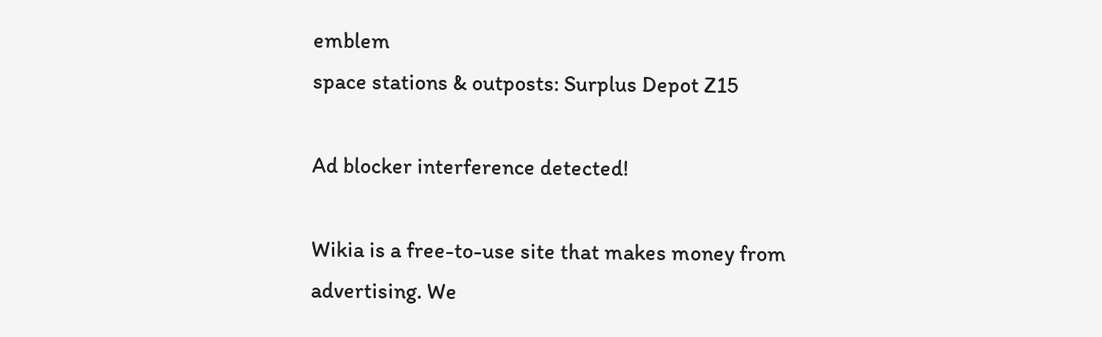emblem
space stations & outposts: Surplus Depot Z15

Ad blocker interference detected!

Wikia is a free-to-use site that makes money from advertising. We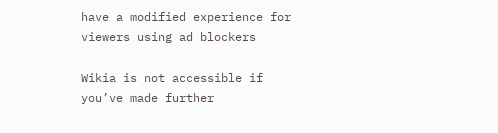have a modified experience for viewers using ad blockers

Wikia is not accessible if you’ve made further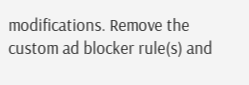modifications. Remove the custom ad blocker rule(s) and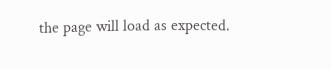the page will load as expected.